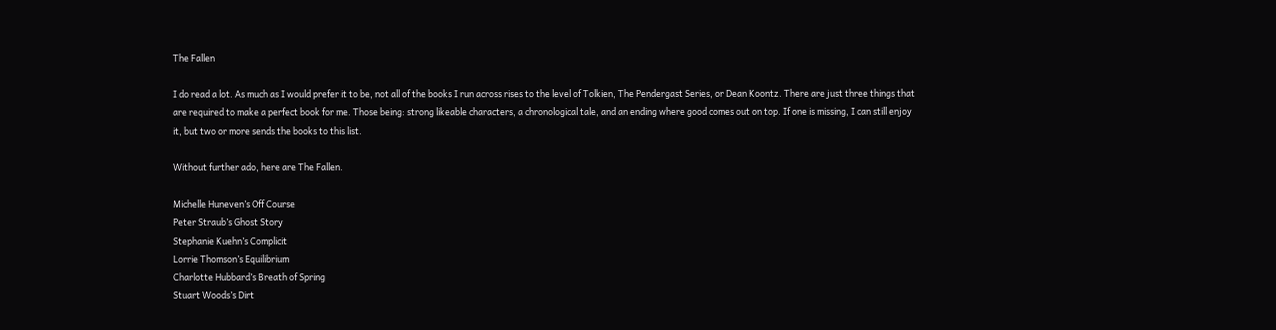The Fallen

I do read a lot. As much as I would prefer it to be, not all of the books I run across rises to the level of Tolkien, The Pendergast Series, or Dean Koontz. There are just three things that are required to make a perfect book for me. Those being: strong likeable characters, a chronological tale, and an ending where good comes out on top. If one is missing, I can still enjoy it, but two or more sends the books to this list.

Without further ado, here are The Fallen.

Michelle Huneven’s Off Course
Peter Straub’s Ghost Story
Stephanie Kuehn’s Complicit
Lorrie Thomson’s Equilibrium
Charlotte Hubbard’s Breath of Spring
Stuart Woods’s Dirt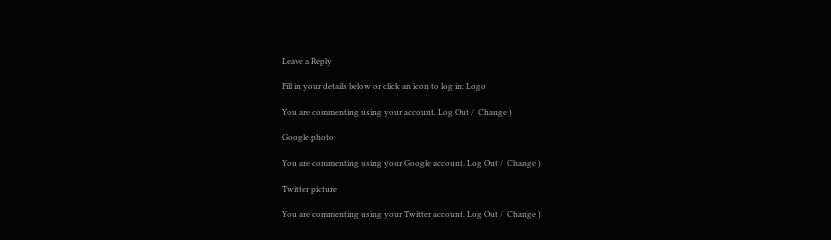Leave a Reply

Fill in your details below or click an icon to log in: Logo

You are commenting using your account. Log Out /  Change )

Google photo

You are commenting using your Google account. Log Out /  Change )

Twitter picture

You are commenting using your Twitter account. Log Out /  Change )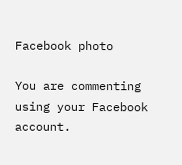Facebook photo

You are commenting using your Facebook account.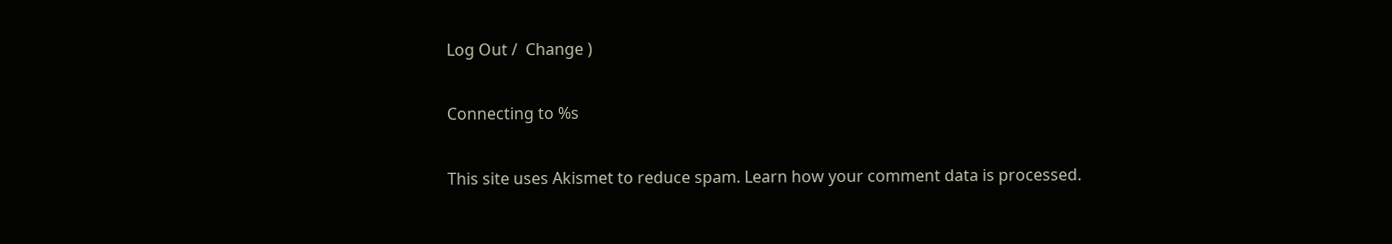Log Out /  Change )

Connecting to %s

This site uses Akismet to reduce spam. Learn how your comment data is processed.